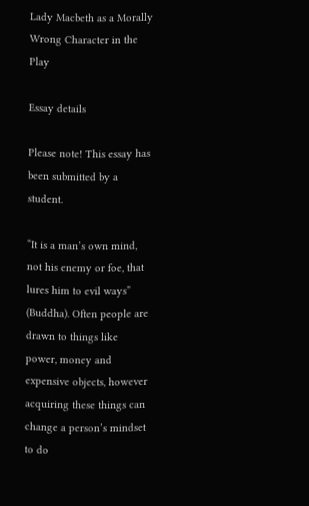Lady Macbeth as a Morally Wrong Character in the Play

Essay details

Please note! This essay has been submitted by a student.

“It is a man’s own mind, not his enemy or foe, that lures him to evil ways” (Buddha). Often people are drawn to things like power, money and expensive objects, however acquiring these things can change a person’s mindset to do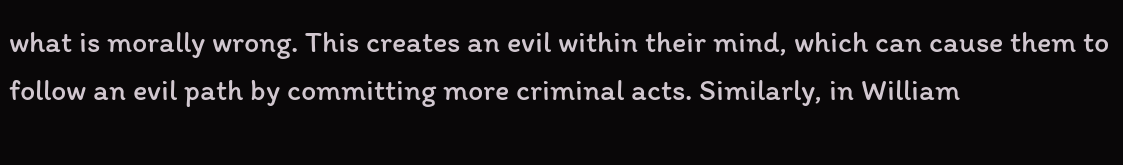what is morally wrong. This creates an evil within their mind, which can cause them to follow an evil path by committing more criminal acts. Similarly, in William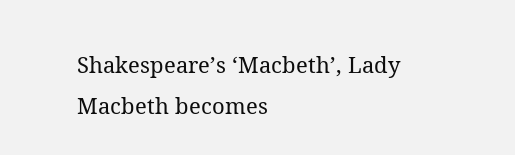Shakespeare’s ‘Macbeth’, Lady Macbeth becomes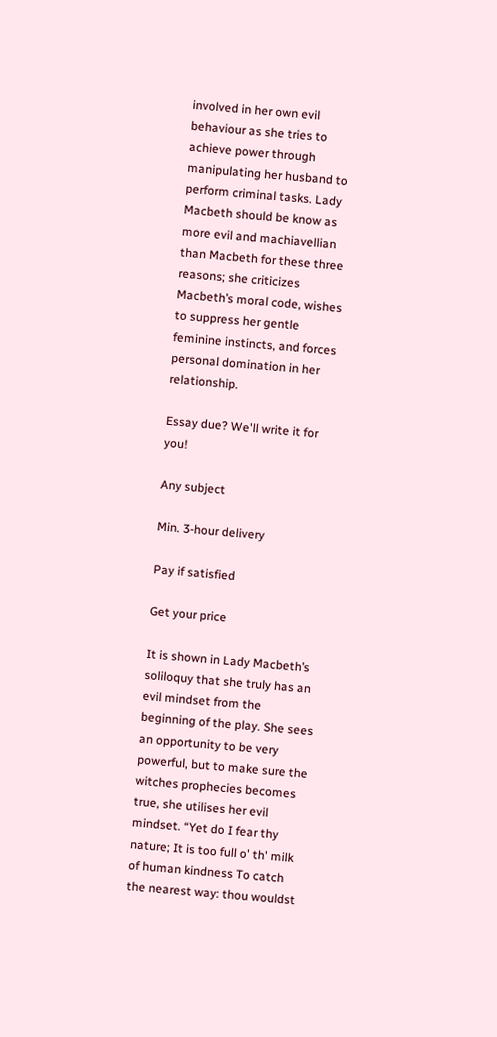involved in her own evil behaviour as she tries to achieve power through manipulating her husband to perform criminal tasks. Lady Macbeth should be know as more evil and machiavellian than Macbeth for these three reasons; she criticizes Macbeth’s moral code, wishes to suppress her gentle feminine instincts, and forces personal domination in her relationship.

Essay due? We'll write it for you!

Any subject

Min. 3-hour delivery

Pay if satisfied

Get your price

It is shown in Lady Macbeth’s soliloquy that she truly has an evil mindset from the beginning of the play. She sees an opportunity to be very powerful, but to make sure the witches prophecies becomes true, she utilises her evil mindset. “Yet do I fear thy nature; It is too full o' th' milk of human kindness To catch the nearest way: thou wouldst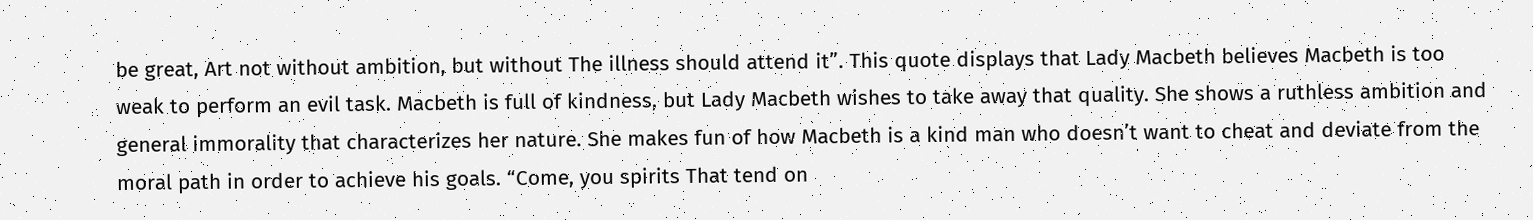be great, Art not without ambition, but without The illness should attend it”. This quote displays that Lady Macbeth believes Macbeth is too weak to perform an evil task. Macbeth is full of kindness, but Lady Macbeth wishes to take away that quality. She shows a ruthless ambition and general immorality that characterizes her nature. She makes fun of how Macbeth is a kind man who doesn’t want to cheat and deviate from the moral path in order to achieve his goals. “Come, you spirits That tend on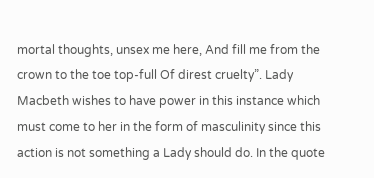mortal thoughts, unsex me here, And fill me from the crown to the toe top-full Of direst cruelty”. Lady Macbeth wishes to have power in this instance which must come to her in the form of masculinity since this action is not something a Lady should do. In the quote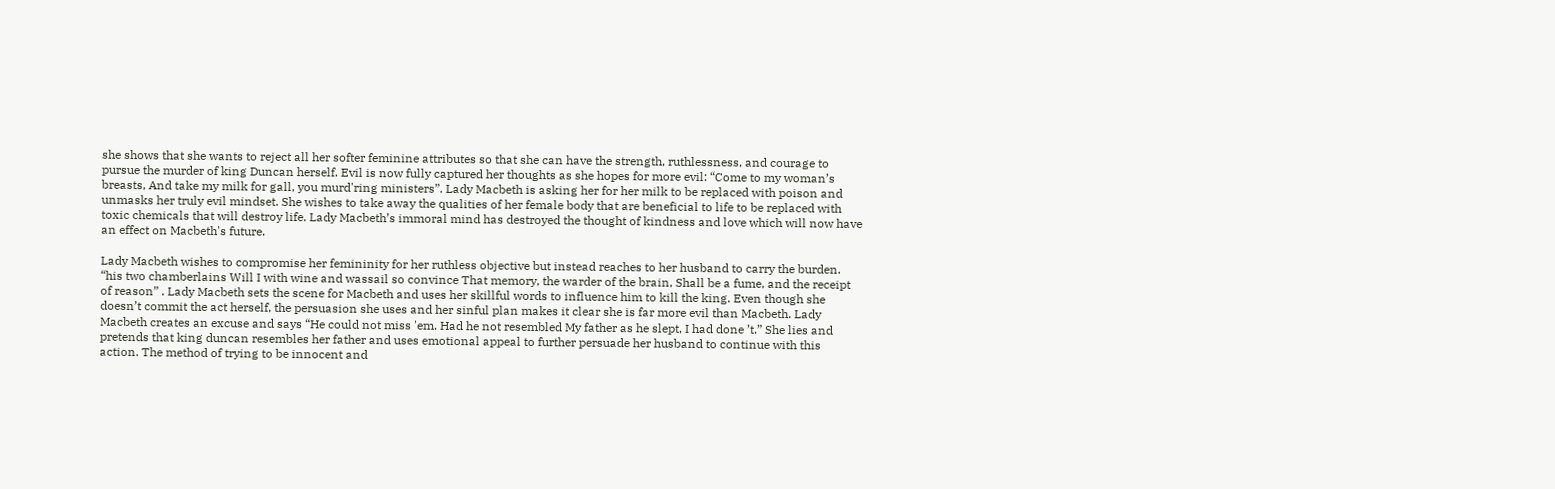she shows that she wants to reject all her softer feminine attributes so that she can have the strength, ruthlessness, and courage to pursue the murder of king Duncan herself. Evil is now fully captured her thoughts as she hopes for more evil: “Come to my woman’s breasts, And take my milk for gall, you murd'ring ministers”. Lady Macbeth is asking her for her milk to be replaced with poison and unmasks her truly evil mindset. She wishes to take away the qualities of her female body that are beneficial to life to be replaced with toxic chemicals that will destroy life. Lady Macbeth’s immoral mind has destroyed the thought of kindness and love which will now have an effect on Macbeth's future.

Lady Macbeth wishes to compromise her femininity for her ruthless objective but instead reaches to her husband to carry the burden. “his two chamberlains Will I with wine and wassail so convince That memory, the warder of the brain, Shall be a fume, and the receipt of reason” . Lady Macbeth sets the scene for Macbeth and uses her skillful words to influence him to kill the king. Even though she doesn’t commit the act herself, the persuasion she uses and her sinful plan makes it clear she is far more evil than Macbeth. Lady Macbeth creates an excuse and says “He could not miss 'em. Had he not resembled My father as he slept, I had done ’t.” She lies and pretends that king duncan resembles her father and uses emotional appeal to further persuade her husband to continue with this action. The method of trying to be innocent and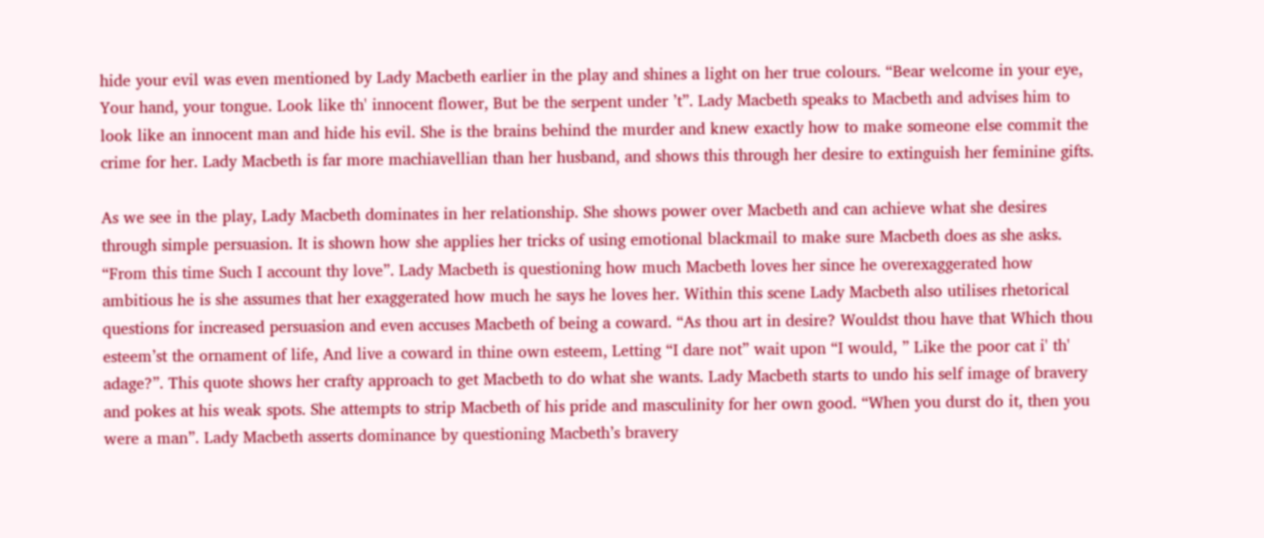hide your evil was even mentioned by Lady Macbeth earlier in the play and shines a light on her true colours. “Bear welcome in your eye, Your hand, your tongue. Look like th' innocent flower, But be the serpent under ’t”. Lady Macbeth speaks to Macbeth and advises him to look like an innocent man and hide his evil. She is the brains behind the murder and knew exactly how to make someone else commit the crime for her. Lady Macbeth is far more machiavellian than her husband, and shows this through her desire to extinguish her feminine gifts.

As we see in the play, Lady Macbeth dominates in her relationship. She shows power over Macbeth and can achieve what she desires through simple persuasion. It is shown how she applies her tricks of using emotional blackmail to make sure Macbeth does as she asks. “From this time Such I account thy love”. Lady Macbeth is questioning how much Macbeth loves her since he overexaggerated how ambitious he is she assumes that her exaggerated how much he says he loves her. Within this scene Lady Macbeth also utilises rhetorical questions for increased persuasion and even accuses Macbeth of being a coward. “As thou art in desire? Wouldst thou have that Which thou esteem’st the ornament of life, And live a coward in thine own esteem, Letting “I dare not” wait upon “I would, ” Like the poor cat i' th' adage?”. This quote shows her crafty approach to get Macbeth to do what she wants. Lady Macbeth starts to undo his self image of bravery and pokes at his weak spots. She attempts to strip Macbeth of his pride and masculinity for her own good. “When you durst do it, then you were a man”. Lady Macbeth asserts dominance by questioning Macbeth’s bravery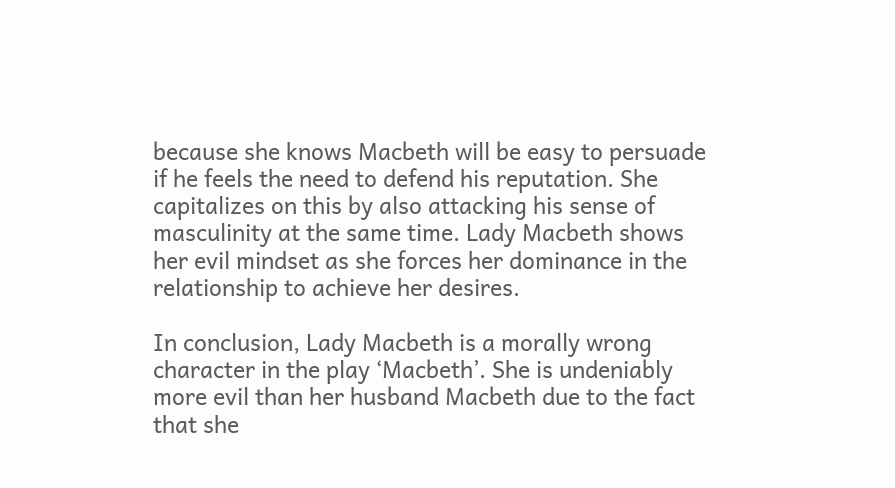because she knows Macbeth will be easy to persuade if he feels the need to defend his reputation. She capitalizes on this by also attacking his sense of masculinity at the same time. Lady Macbeth shows her evil mindset as she forces her dominance in the relationship to achieve her desires.

In conclusion, Lady Macbeth is a morally wrong character in the play ‘Macbeth’. She is undeniably more evil than her husband Macbeth due to the fact that she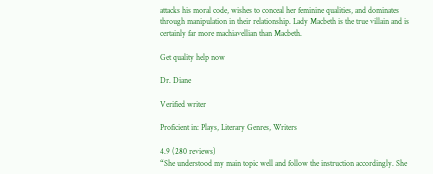attacks his moral code, wishes to conceal her feminine qualities, and dominates through manipulation in their relationship. Lady Macbeth is the true villain and is certainly far more machiavellian than Macbeth.

Get quality help now

Dr. Diane

Verified writer

Proficient in: Plays, Literary Genres, Writers

4.9 (280 reviews)
“She understood my main topic well and follow the instruction accordingly. She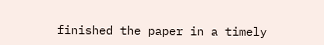finished the paper in a timely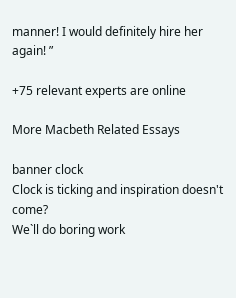manner! I would definitely hire her again! ”

+75 relevant experts are online

More Macbeth Related Essays

banner clock
Clock is ticking and inspiration doesn't come?
We`ll do boring work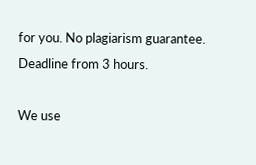for you. No plagiarism guarantee. Deadline from 3 hours.

We use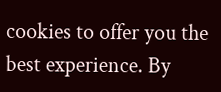cookies to offer you the best experience. By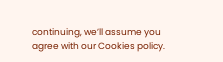continuing, we’ll assume you agree with our Cookies policy.